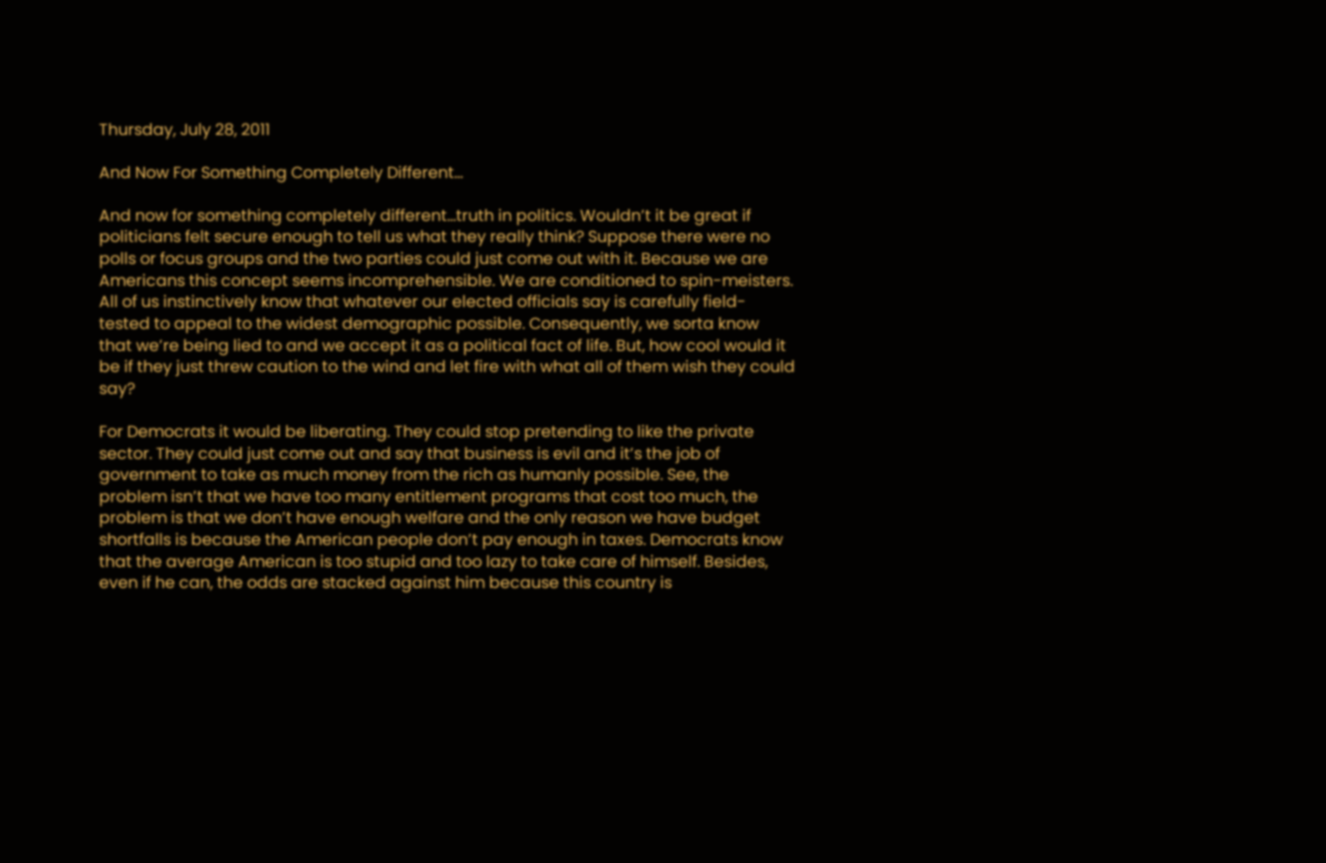Thursday, July 28, 2011

And Now For Something Completely Different...

And now for something completely different…truth in politics. Wouldn’t it be great if politicians felt secure enough to tell us what they really think? Suppose there were no polls or focus groups and the two parties could just come out with it. Because we are Americans this concept seems incomprehensible. We are conditioned to spin-meisters. All of us instinctively know that whatever our elected officials say is carefully field-tested to appeal to the widest demographic possible. Consequently, we sorta know that we’re being lied to and we accept it as a political fact of life. But, how cool would it be if they just threw caution to the wind and let fire with what all of them wish they could say?

For Democrats it would be liberating. They could stop pretending to like the private sector. They could just come out and say that business is evil and it’s the job of government to take as much money from the rich as humanly possible. See, the problem isn’t that we have too many entitlement programs that cost too much, the problem is that we don’t have enough welfare and the only reason we have budget shortfalls is because the American people don’t pay enough in taxes. Democrats know that the average American is too stupid and too lazy to take care of himself. Besides, even if he can, the odds are stacked against him because this country is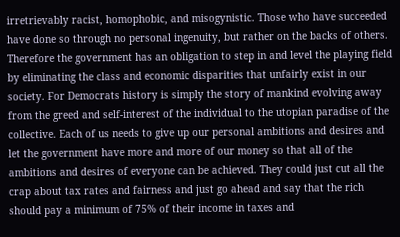irretrievably racist, homophobic, and misogynistic. Those who have succeeded have done so through no personal ingenuity, but rather on the backs of others. Therefore the government has an obligation to step in and level the playing field by eliminating the class and economic disparities that unfairly exist in our society. For Democrats history is simply the story of mankind evolving away from the greed and self-interest of the individual to the utopian paradise of the collective. Each of us needs to give up our personal ambitions and desires and let the government have more and more of our money so that all of the ambitions and desires of everyone can be achieved. They could just cut all the crap about tax rates and fairness and just go ahead and say that the rich should pay a minimum of 75% of their income in taxes and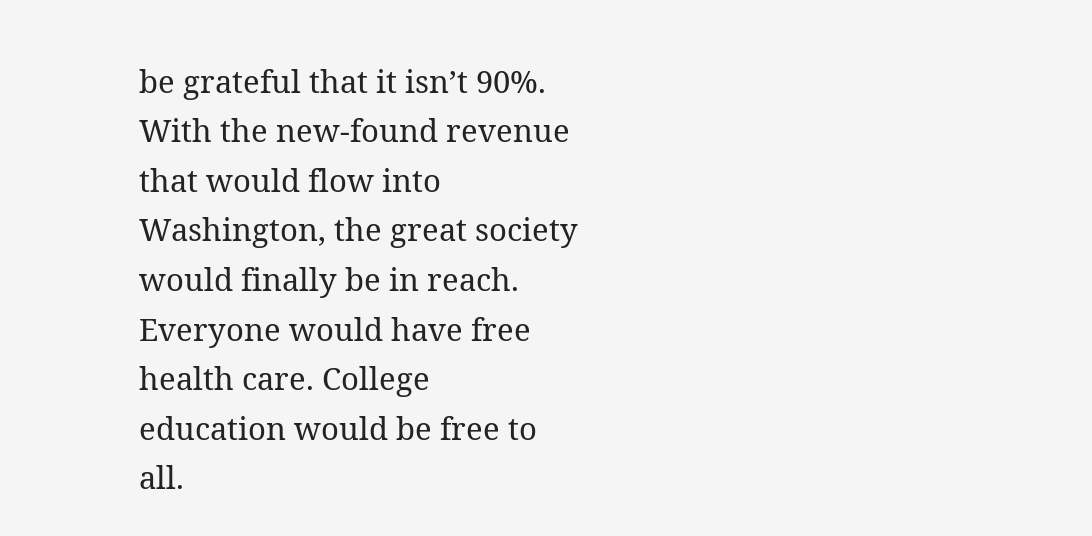be grateful that it isn’t 90%. With the new-found revenue that would flow into Washington, the great society would finally be in reach. Everyone would have free health care. College education would be free to all.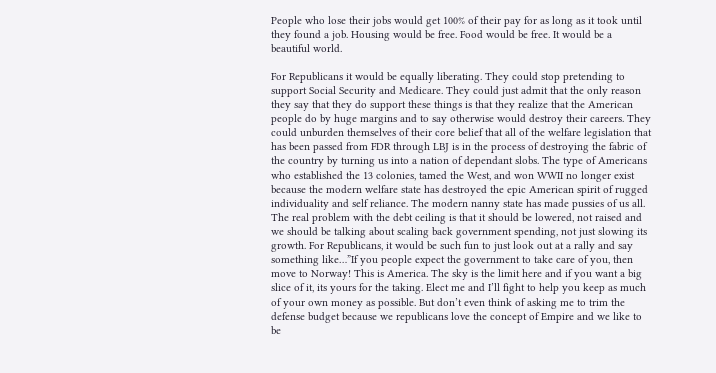People who lose their jobs would get 100% of their pay for as long as it took until they found a job. Housing would be free. Food would be free. It would be a beautiful world.

For Republicans it would be equally liberating. They could stop pretending to support Social Security and Medicare. They could just admit that the only reason they say that they do support these things is that they realize that the American people do by huge margins and to say otherwise would destroy their careers. They could unburden themselves of their core belief that all of the welfare legislation that has been passed from FDR through LBJ is in the process of destroying the fabric of the country by turning us into a nation of dependant slobs. The type of Americans who established the 13 colonies, tamed the West, and won WWII no longer exist because the modern welfare state has destroyed the epic American spirit of rugged individuality and self reliance. The modern nanny state has made pussies of us all. The real problem with the debt ceiling is that it should be lowered, not raised and we should be talking about scaling back government spending, not just slowing its growth. For Republicans, it would be such fun to just look out at a rally and say something like…”If you people expect the government to take care of you, then move to Norway! This is America. The sky is the limit here and if you want a big slice of it, its yours for the taking. Elect me and I’ll fight to help you keep as much of your own money as possible. But don’t even think of asking me to trim the defense budget because we republicans love the concept of Empire and we like to be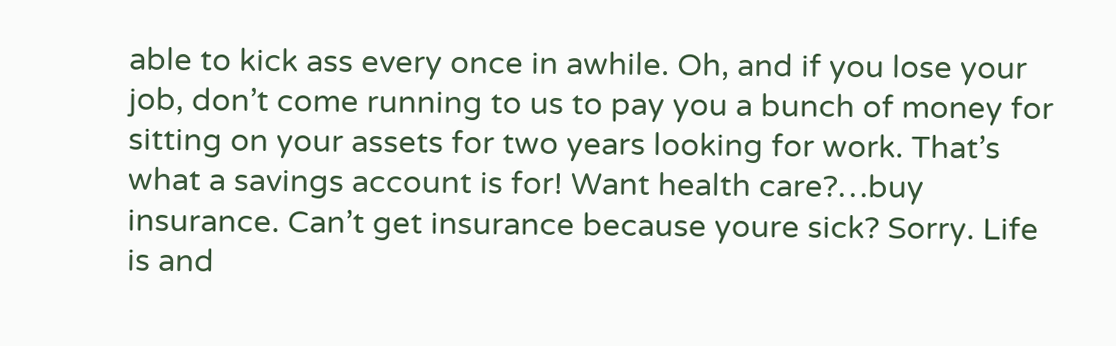able to kick ass every once in awhile. Oh, and if you lose your job, don’t come running to us to pay you a bunch of money for sitting on your assets for two years looking for work. That’s what a savings account is for! Want health care?…buy insurance. Can’t get insurance because youre sick? Sorry. Life is and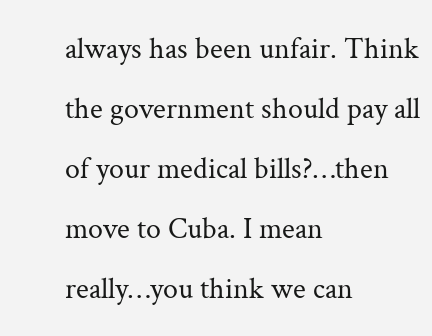always has been unfair. Think the government should pay all of your medical bills?…then move to Cuba. I mean really…you think we can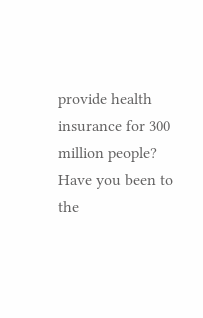provide health insurance for 300 million people? Have you been to the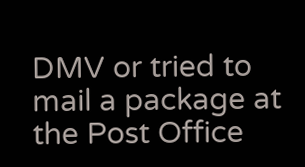DMV or tried to mail a package at the Post Office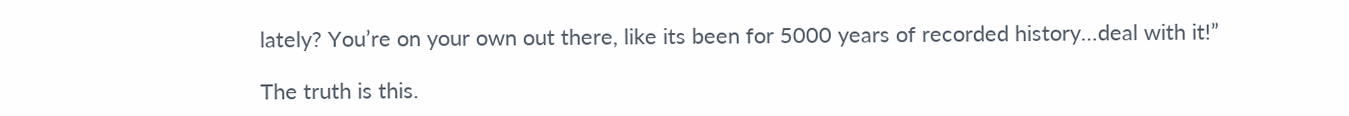lately? You’re on your own out there, like its been for 5000 years of recorded history…deal with it!”

The truth is this.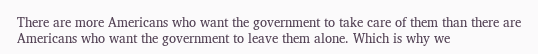There are more Americans who want the government to take care of them than there are Americans who want the government to leave them alone. Which is why we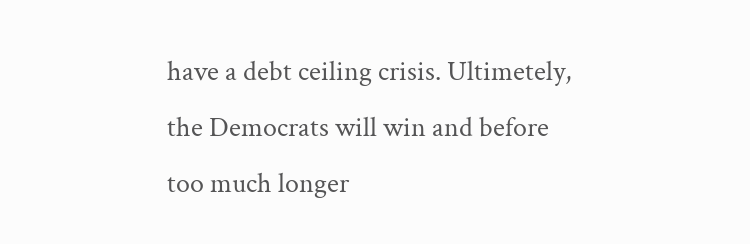have a debt ceiling crisis. Ultimetely, the Democrats will win and before too much longer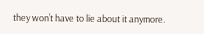they won’t have to lie about it anymore.